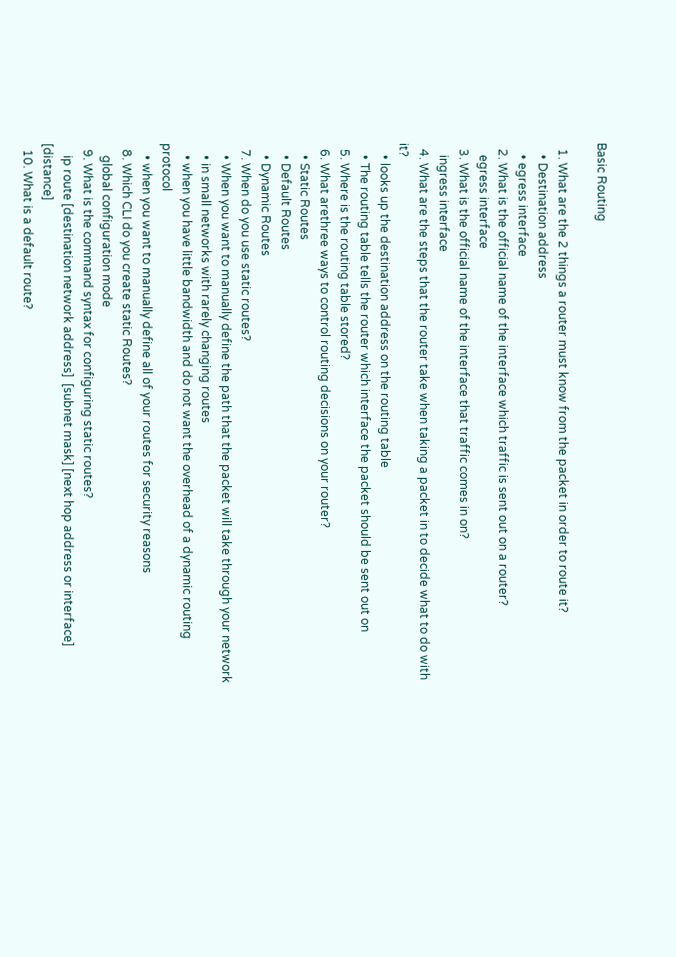Basic Routing

  1. What are the 2 things a router must know from the packet in order to route it?
    • Destination address
    • egress interface
  2. What is the official name of the interface which traffic is sent out on a router?
    egress interface
  3. What is the official name of the interface that traffic comes in on?
    ingress interface
  4. What are the steps that the router take when taking a packet in to decide what to do with it?
    • looks up the destination address on the routing table
    • The routing table tells the router which interface the packet should be sent out on
  5. Where is the routing table stored?
  6. What arethree ways to control routing decisions on your router?
    • Static Routes
    • Default Routes
    • Dynamic Routes
  7. When do you use static routes?
    • When you want to manually define the path that the packet will take through your network
    • in small networks with rarely changing routes
    • when you have little bandwidth and do not want the overhead of a dynamic routing protocol
    • when you want to manually define all of your routes for security reasons
  8. Which CLI do you create static Routes?
    global configuration mode
  9. What is the command syntax for configuring static routes?
    ip route [destination network address]  [subnet mask] [next hop address or interface] [distance]
  10. What is a default route?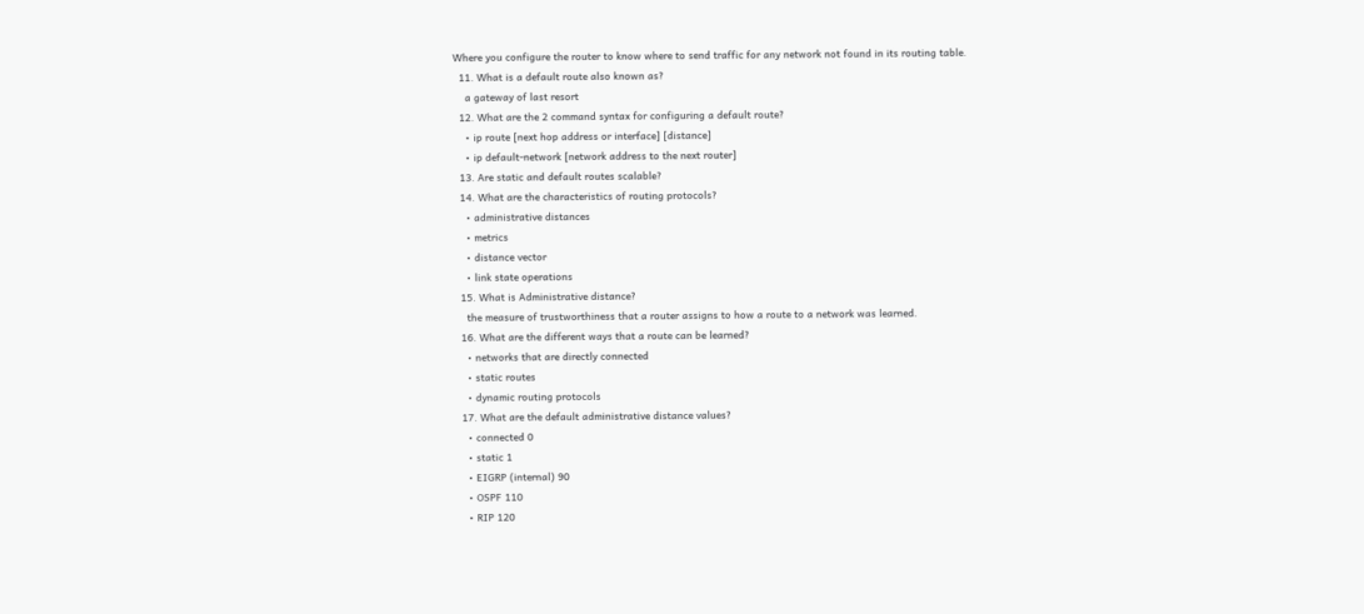Where you configure the router to know where to send traffic for any network not found in its routing table.
  11. What is a default route also known as?
    a gateway of last resort
  12. What are the 2 command syntax for configuring a default route?
    • ip route [next hop address or interface] [distance]
    • ip default-network [network address to the next router]
  13. Are static and default routes scalable?
  14. What are the characteristics of routing protocols?
    • administrative distances
    • metrics
    • distance vector
    • link state operations
  15. What is Administrative distance?
    the measure of trustworthiness that a router assigns to how a route to a network was learned.
  16. What are the different ways that a route can be learned?
    • networks that are directly connected
    • static routes
    • dynamic routing protocols
  17. What are the default administrative distance values?
    • connected 0
    • static 1
    • EIGRP (internal) 90
    • OSPF 110
    • RIP 120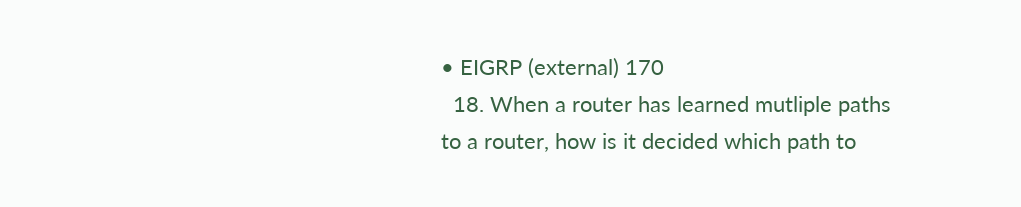• EIGRP (external) 170
  18. When a router has learned mutliple paths to a router, how is it decided which path to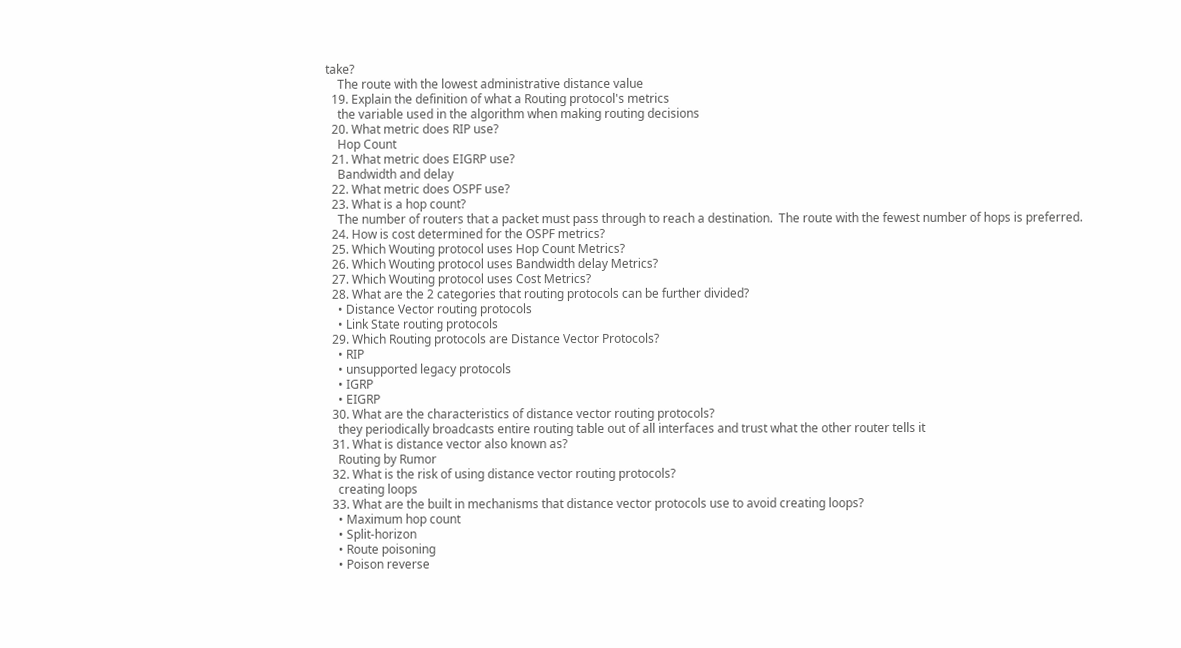take?
    The route with the lowest administrative distance value
  19. Explain the definition of what a Routing protocol's metrics
    the variable used in the algorithm when making routing decisions
  20. What metric does RIP use?
    Hop Count
  21. What metric does EIGRP use?
    Bandwidth and delay
  22. What metric does OSPF use?
  23. What is a hop count?
    The number of routers that a packet must pass through to reach a destination.  The route with the fewest number of hops is preferred.
  24. How is cost determined for the OSPF metrics?
  25. Which Wouting protocol uses Hop Count Metrics?
  26. Which Wouting protocol uses Bandwidth delay Metrics?
  27. Which Wouting protocol uses Cost Metrics?
  28. What are the 2 categories that routing protocols can be further divided?
    • Distance Vector routing protocols
    • Link State routing protocols
  29. Which Routing protocols are Distance Vector Protocols?
    • RIP
    • unsupported legacy protocols
    • IGRP
    • EIGRP
  30. What are the characteristics of distance vector routing protocols?
    they periodically broadcasts entire routing table out of all interfaces and trust what the other router tells it
  31. What is distance vector also known as?
    Routing by Rumor
  32. What is the risk of using distance vector routing protocols?
    creating loops
  33. What are the built in mechanisms that distance vector protocols use to avoid creating loops?
    • Maximum hop count
    • Split-horizon
    • Route poisoning
    • Poison reverse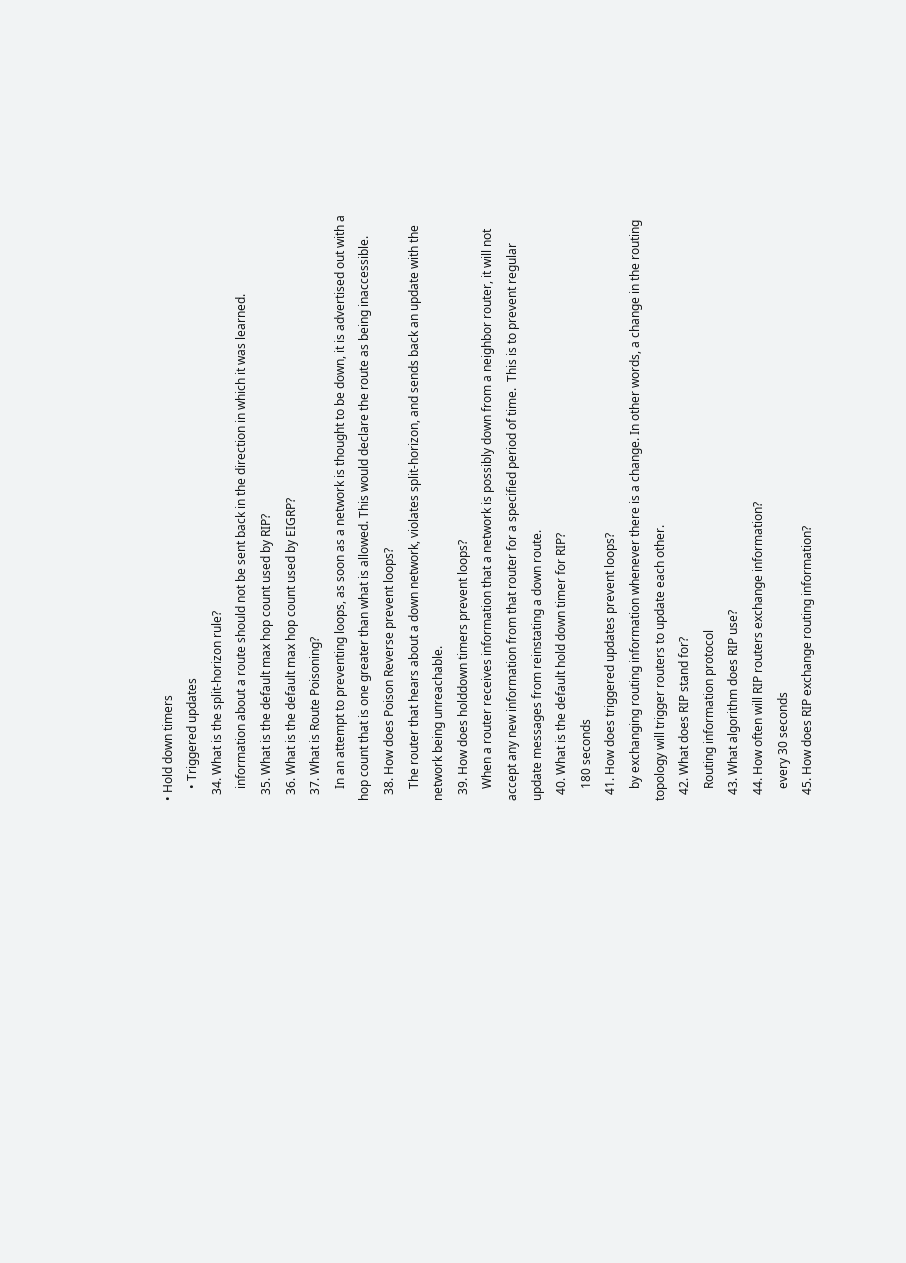• Hold down timers
    • Triggered updates
  34. What is the split-horizon rule?
    information about a route should not be sent back in the direction in which it was learned.
  35. What is the default max hop count used by RIP?
  36. What is the default max hop count used by EIGRP?
  37. What is Route Poisoning?
    In an attempt to preventing loops, as soon as a network is thought to be down, it is advertised out with a hop count that is one greater than what is allowed. This would declare the route as being inaccessible.
  38. How does Poison Reverse prevent loops?
    The router that hears about a down network, violates split-horizon, and sends back an update with the network being unreachable.
  39. How does holddown timers prevent loops?
    When a router receives information that a network is possibly down from a neighbor router, it will not accept any new information from that router for a specified period of time.  This is to prevent regular update messages from reinstating a down route.
  40. What is the default hold down timer for RIP?
    180 seconds
  41. How does triggered updates prevent loops?
    by exchanging routing information whenever there is a change. In other words, a change in the routing topology will trigger routers to update each other.
  42. What does RIP stand for?
    Routing information protocol
  43. What algorithm does RIP use?
  44. How often will RIP routers exchange information?
    every 30 seconds
  45. How does RIP exchange routing information?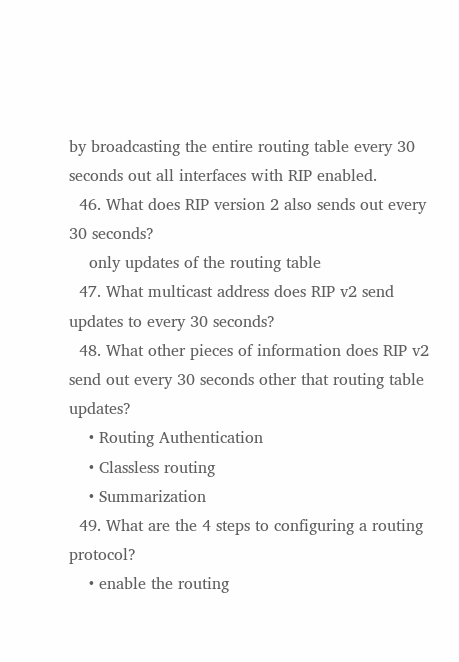by broadcasting the entire routing table every 30 seconds out all interfaces with RIP enabled.
  46. What does RIP version 2 also sends out every 30 seconds?
    only updates of the routing table
  47. What multicast address does RIP v2 send updates to every 30 seconds?
  48. What other pieces of information does RIP v2 send out every 30 seconds other that routing table updates?
    • Routing Authentication
    • Classless routing
    • Summarization
  49. What are the 4 steps to configuring a routing protocol?
    • enable the routing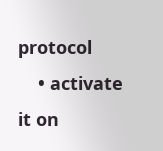protocol
    • activate it on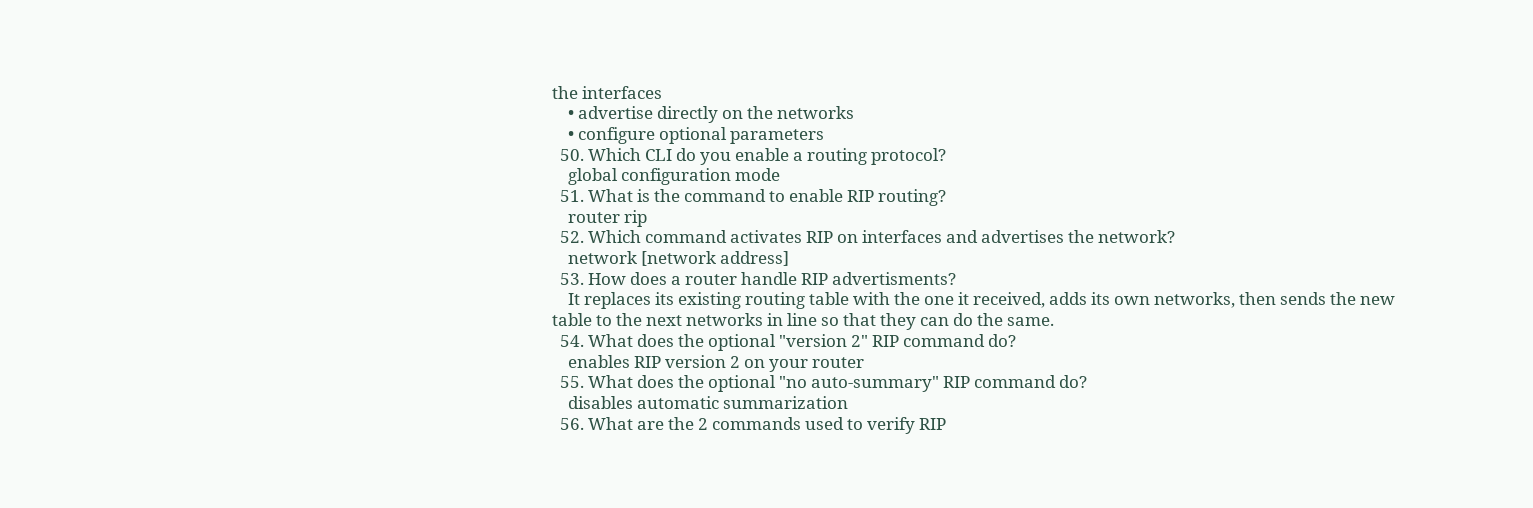the interfaces
    • advertise directly on the networks
    • configure optional parameters
  50. Which CLI do you enable a routing protocol?
    global configuration mode
  51. What is the command to enable RIP routing?
    router rip
  52. Which command activates RIP on interfaces and advertises the network?
    network [network address]
  53. How does a router handle RIP advertisments?
    It replaces its existing routing table with the one it received, adds its own networks, then sends the new table to the next networks in line so that they can do the same.
  54. What does the optional "version 2" RIP command do?
    enables RIP version 2 on your router
  55. What does the optional "no auto-summary" RIP command do?
    disables automatic summarization
  56. What are the 2 commands used to verify RIP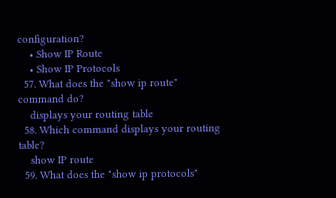configuration?
    • Show IP Route
    • Show IP Protocols
  57. What does the "show ip route" command do?
    displays your routing table
  58. Which command displays your routing table?
    show IP route
  59. What does the "show ip protocols"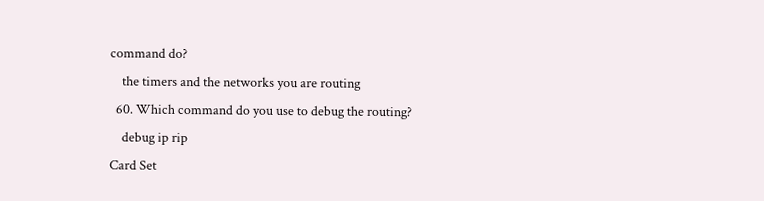command do?
    the timers and the networks you are routing
  60. Which command do you use to debug the routing?
    debug ip rip
Card Set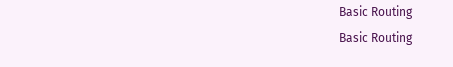Basic Routing
Basic Routing